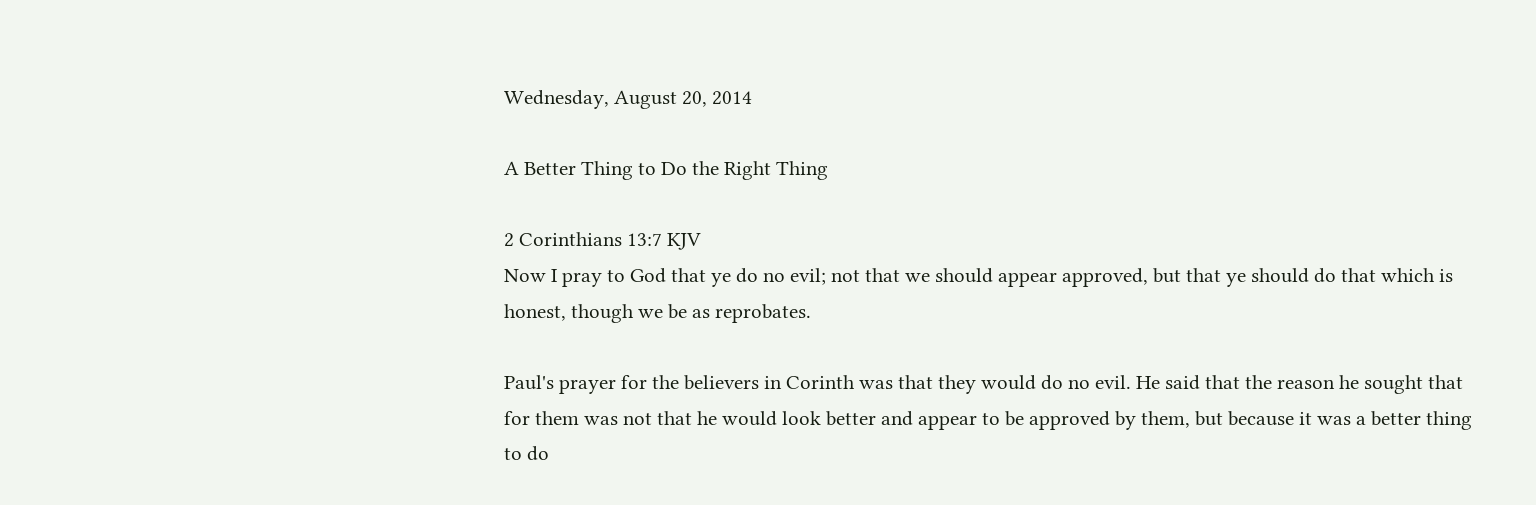Wednesday, August 20, 2014

A Better Thing to Do the Right Thing

2 Corinthians 13:7 KJV
Now I pray to God that ye do no evil; not that we should appear approved, but that ye should do that which is honest, though we be as reprobates.

Paul's prayer for the believers in Corinth was that they would do no evil. He said that the reason he sought that for them was not that he would look better and appear to be approved by them, but because it was a better thing to do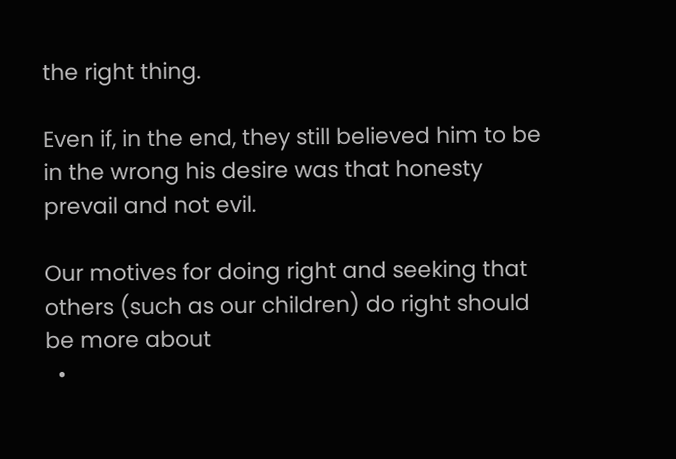the right thing.

Even if, in the end, they still believed him to be in the wrong his desire was that honesty prevail and not evil.

Our motives for doing right and seeking that others (such as our children) do right should be more about
  •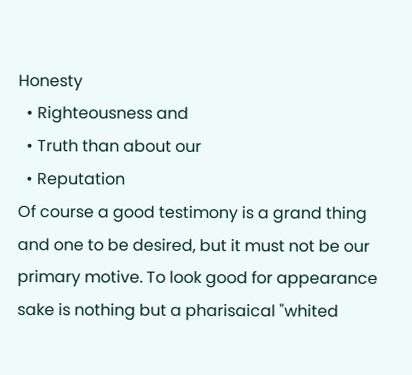Honesty
  • Righteousness and
  • Truth than about our
  • Reputation
Of course a good testimony is a grand thing and one to be desired, but it must not be our primary motive. To look good for appearance sake is nothing but a pharisaical "whited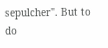sepulcher". But to do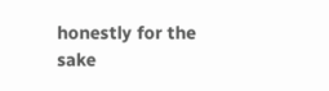honestly for the sake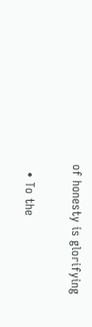of honesty is glorifying

  • To the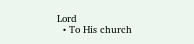Lord
  • To His church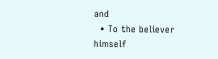and
  • To the believer himself